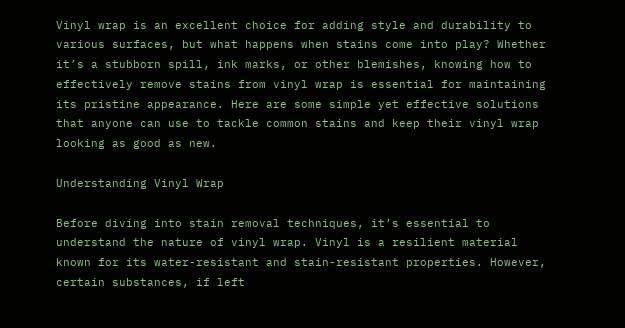Vinyl wrap is an excellent choice for adding style and durability to various surfaces, but what happens when stains come into play? Whether it’s a stubborn spill, ink marks, or other blemishes, knowing how to effectively remove stains from vinyl wrap is essential for maintaining its pristine appearance. Here are some simple yet effective solutions that anyone can use to tackle common stains and keep their vinyl wrap looking as good as new.

Understanding Vinyl Wrap

Before diving into stain removal techniques, it’s essential to understand the nature of vinyl wrap. Vinyl is a resilient material known for its water-resistant and stain-resistant properties. However, certain substances, if left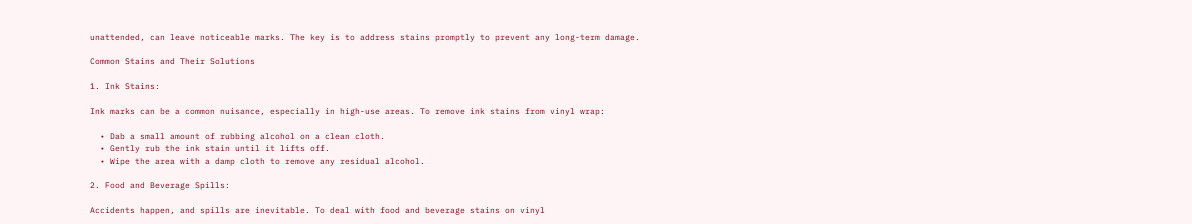unattended, can leave noticeable marks. The key is to address stains promptly to prevent any long-term damage.

Common Stains and Their Solutions

1. Ink Stains:

Ink marks can be a common nuisance, especially in high-use areas. To remove ink stains from vinyl wrap:

  • Dab a small amount of rubbing alcohol on a clean cloth.
  • Gently rub the ink stain until it lifts off.
  • Wipe the area with a damp cloth to remove any residual alcohol.

2. Food and Beverage Spills:

Accidents happen, and spills are inevitable. To deal with food and beverage stains on vinyl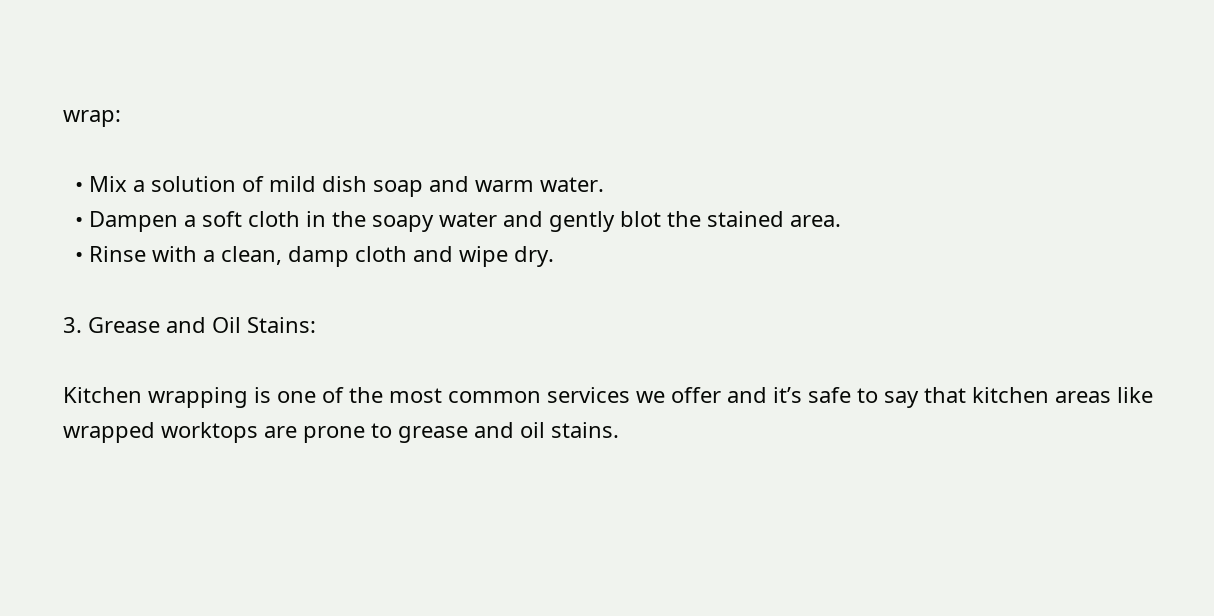wrap:

  • Mix a solution of mild dish soap and warm water.
  • Dampen a soft cloth in the soapy water and gently blot the stained area.
  • Rinse with a clean, damp cloth and wipe dry.

3. Grease and Oil Stains:

Kitchen wrapping is one of the most common services we offer and it’s safe to say that kitchen areas like wrapped worktops are prone to grease and oil stains.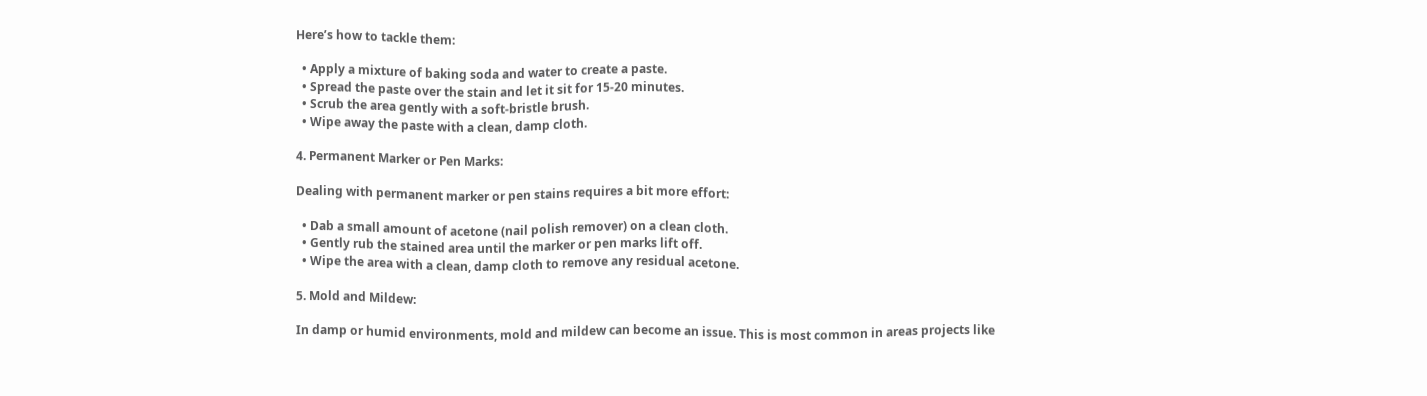Here’s how to tackle them:

  • Apply a mixture of baking soda and water to create a paste.
  • Spread the paste over the stain and let it sit for 15-20 minutes.
  • Scrub the area gently with a soft-bristle brush.
  • Wipe away the paste with a clean, damp cloth.

4. Permanent Marker or Pen Marks:

Dealing with permanent marker or pen stains requires a bit more effort:

  • Dab a small amount of acetone (nail polish remover) on a clean cloth.
  • Gently rub the stained area until the marker or pen marks lift off.
  • Wipe the area with a clean, damp cloth to remove any residual acetone.

5. Mold and Mildew:

In damp or humid environments, mold and mildew can become an issue. This is most common in areas projects like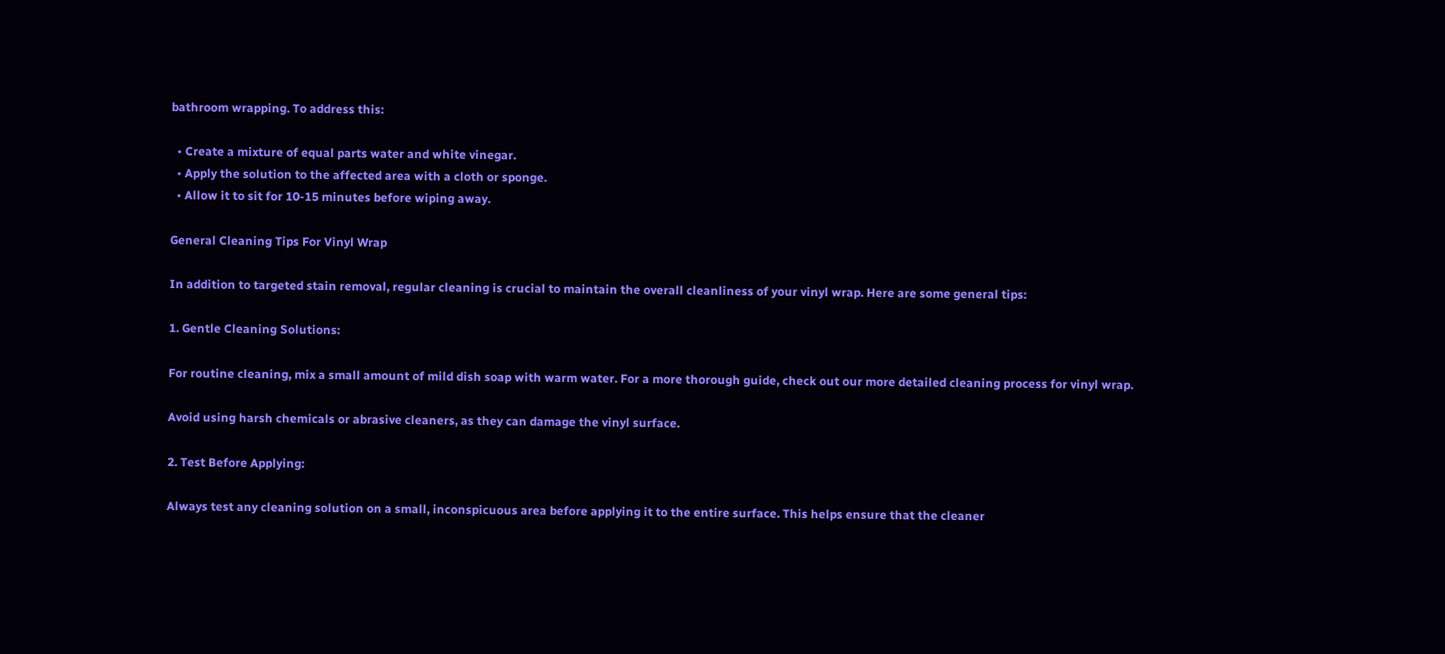bathroom wrapping. To address this:

  • Create a mixture of equal parts water and white vinegar.
  • Apply the solution to the affected area with a cloth or sponge.
  • Allow it to sit for 10-15 minutes before wiping away.

General Cleaning Tips For Vinyl Wrap

In addition to targeted stain removal, regular cleaning is crucial to maintain the overall cleanliness of your vinyl wrap. Here are some general tips:

1. Gentle Cleaning Solutions:

For routine cleaning, mix a small amount of mild dish soap with warm water. For a more thorough guide, check out our more detailed cleaning process for vinyl wrap.

Avoid using harsh chemicals or abrasive cleaners, as they can damage the vinyl surface.

2. Test Before Applying:

Always test any cleaning solution on a small, inconspicuous area before applying it to the entire surface. This helps ensure that the cleaner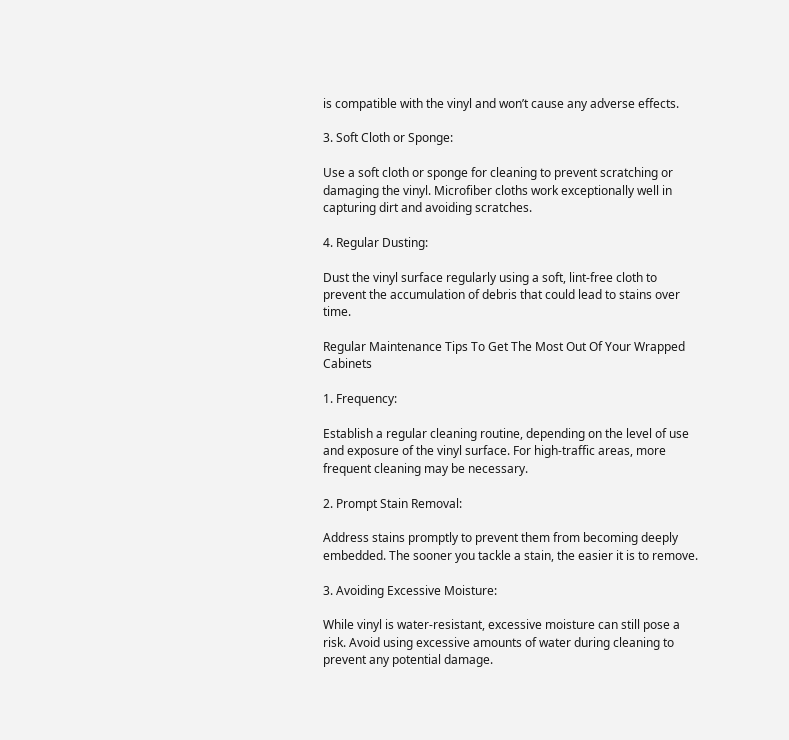is compatible with the vinyl and won’t cause any adverse effects.

3. Soft Cloth or Sponge:

Use a soft cloth or sponge for cleaning to prevent scratching or damaging the vinyl. Microfiber cloths work exceptionally well in capturing dirt and avoiding scratches.

4. Regular Dusting:

Dust the vinyl surface regularly using a soft, lint-free cloth to prevent the accumulation of debris that could lead to stains over time.

Regular Maintenance Tips To Get The Most Out Of Your Wrapped Cabinets

1. Frequency:

Establish a regular cleaning routine, depending on the level of use and exposure of the vinyl surface. For high-traffic areas, more frequent cleaning may be necessary.

2. Prompt Stain Removal:

Address stains promptly to prevent them from becoming deeply embedded. The sooner you tackle a stain, the easier it is to remove.

3. Avoiding Excessive Moisture:

While vinyl is water-resistant, excessive moisture can still pose a risk. Avoid using excessive amounts of water during cleaning to prevent any potential damage.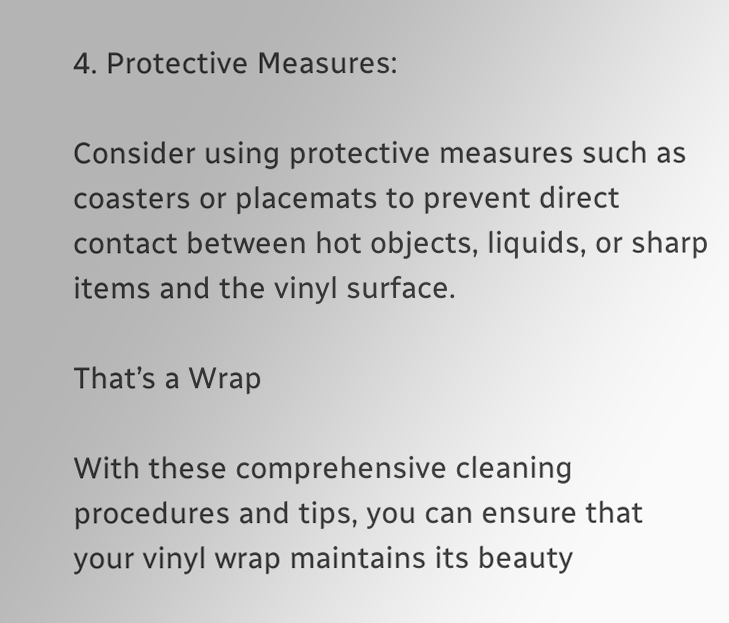4. Protective Measures:

Consider using protective measures such as coasters or placemats to prevent direct contact between hot objects, liquids, or sharp items and the vinyl surface.

That’s a Wrap

With these comprehensive cleaning procedures and tips, you can ensure that your vinyl wrap maintains its beauty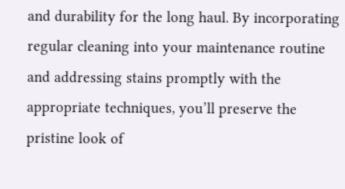and durability for the long haul. By incorporating regular cleaning into your maintenance routine and addressing stains promptly with the appropriate techniques, you’ll preserve the pristine look of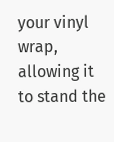your vinyl wrap, allowing it to stand the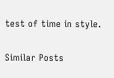test of time in style.

Similar Posts